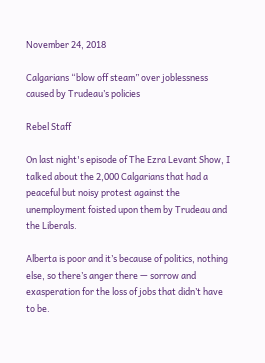November 24, 2018

Calgarians “blow off steam” over joblessness caused by Trudeau’s policies

Rebel Staff

On last night's episode of The Ezra Levant Show, I talked about the 2,000 Calgarians that had a peaceful but noisy protest against the unemployment foisted upon them by Trudeau and the Liberals.

Alberta is poor and it’s because of politics, nothing else, so there’s anger there — sorrow and exasperation for the loss of jobs that didn’t have to be.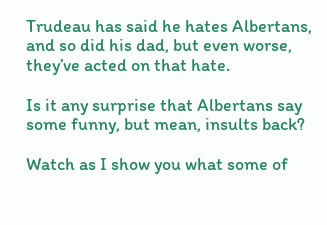Trudeau has said he hates Albertans, and so did his dad, but even worse, they’ve acted on that hate.

Is it any surprise that Albertans say some funny, but mean, insults back?

Watch as I show you what some of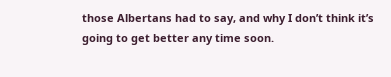those Albertans had to say, and why I don’t think it’s going to get better any time soon.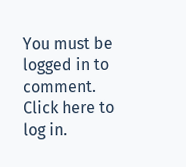You must be logged in to comment. Click here to log in.